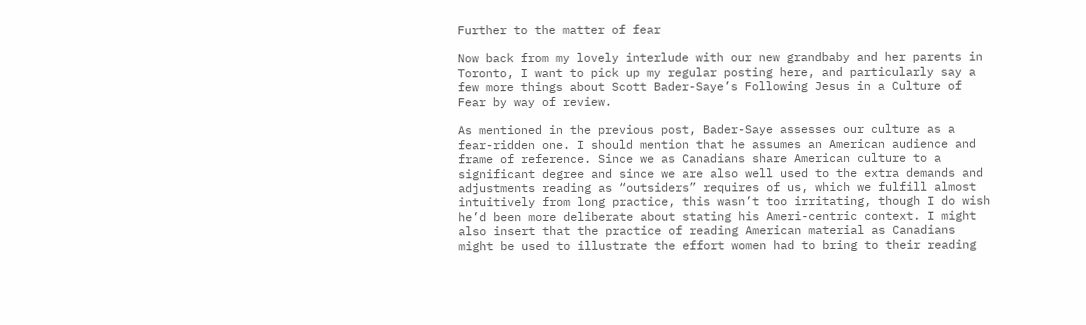Further to the matter of fear

Now back from my lovely interlude with our new grandbaby and her parents in Toronto, I want to pick up my regular posting here, and particularly say a few more things about Scott Bader-Saye’s Following Jesus in a Culture of Fear by way of review.

As mentioned in the previous post, Bader-Saye assesses our culture as a fear-ridden one. I should mention that he assumes an American audience and frame of reference. Since we as Canadians share American culture to a significant degree and since we are also well used to the extra demands and adjustments reading as “outsiders” requires of us, which we fulfill almost intuitively from long practice, this wasn’t too irritating, though I do wish he’d been more deliberate about stating his Ameri-centric context. I might also insert that the practice of reading American material as Canadians might be used to illustrate the effort women had to bring to their reading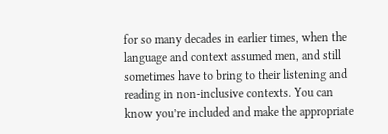for so many decades in earlier times, when the language and context assumed men, and still sometimes have to bring to their listening and reading in non-inclusive contexts. You can know you’re included and make the appropriate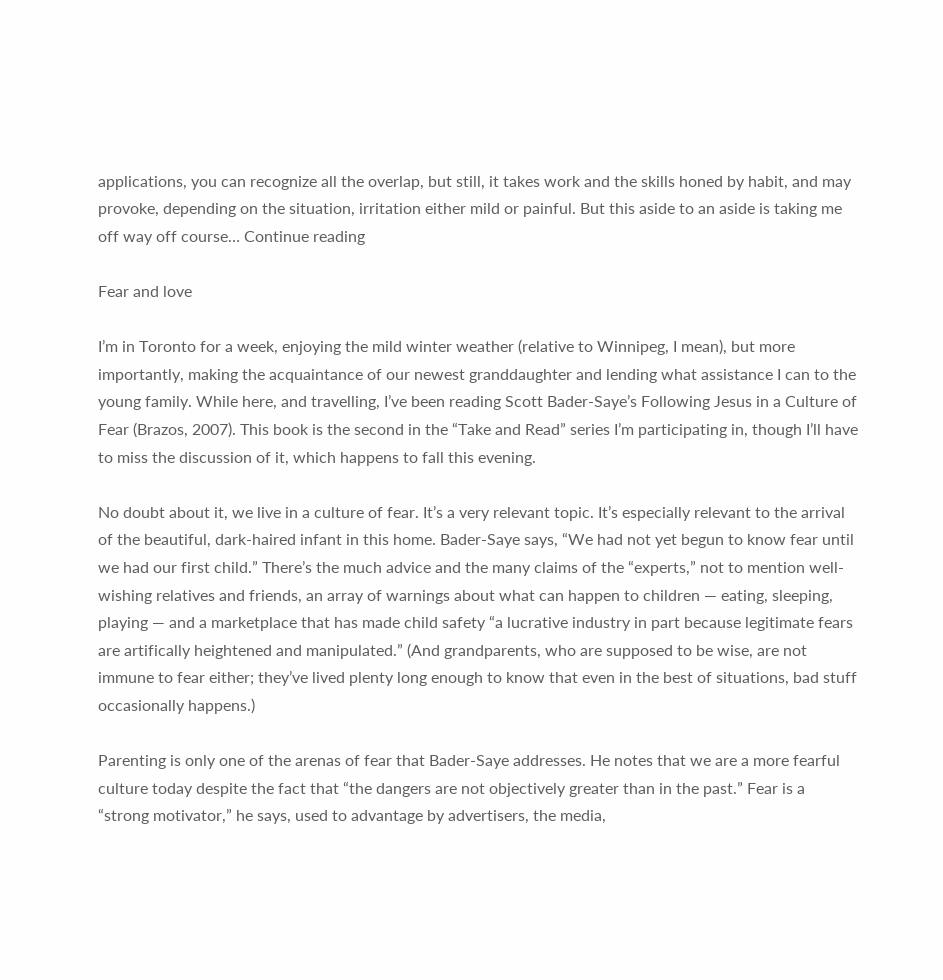applications, you can recognize all the overlap, but still, it takes work and the skills honed by habit, and may provoke, depending on the situation, irritation either mild or painful. But this aside to an aside is taking me off way off course… Continue reading

Fear and love

I’m in Toronto for a week, enjoying the mild winter weather (relative to Winnipeg, I mean), but more importantly, making the acquaintance of our newest granddaughter and lending what assistance I can to the young family. While here, and travelling, I’ve been reading Scott Bader-Saye’s Following Jesus in a Culture of Fear (Brazos, 2007). This book is the second in the “Take and Read” series I’m participating in, though I’ll have to miss the discussion of it, which happens to fall this evening.

No doubt about it, we live in a culture of fear. It’s a very relevant topic. It’s especially relevant to the arrival of the beautiful, dark-haired infant in this home. Bader-Saye says, “We had not yet begun to know fear until we had our first child.” There’s the much advice and the many claims of the “experts,” not to mention well-wishing relatives and friends, an array of warnings about what can happen to children — eating, sleeping, playing — and a marketplace that has made child safety “a lucrative industry in part because legitimate fears are artifically heightened and manipulated.” (And grandparents, who are supposed to be wise, are not immune to fear either; they’ve lived plenty long enough to know that even in the best of situations, bad stuff occasionally happens.)

Parenting is only one of the arenas of fear that Bader-Saye addresses. He notes that we are a more fearful culture today despite the fact that “the dangers are not objectively greater than in the past.” Fear is a “strong motivator,” he says, used to advantage by advertisers, the media,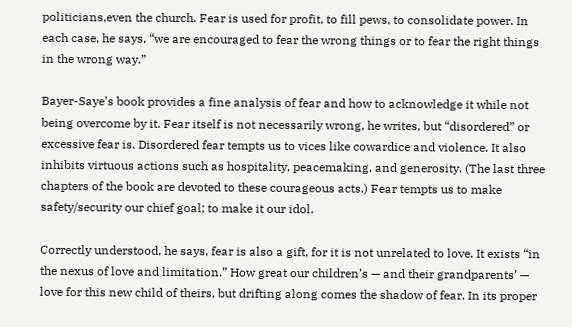politicians,even the church. Fear is used for profit, to fill pews, to consolidate power. In each case, he says, “we are encouraged to fear the wrong things or to fear the right things in the wrong way.”

Bayer-Saye’s book provides a fine analysis of fear and how to acknowledge it while not being overcome by it. Fear itself is not necessarily wrong, he writes, but “disordered” or excessive fear is. Disordered fear tempts us to vices like cowardice and violence. It also inhibits virtuous actions such as hospitality, peacemaking, and generosity. (The last three chapters of the book are devoted to these courageous acts.) Fear tempts us to make safety/security our chief goal; to make it our idol.

Correctly understood, he says, fear is also a gift, for it is not unrelated to love. It exists “in the nexus of love and limitation.” How great our children’s — and their grandparents’ — love for this new child of theirs, but drifting along comes the shadow of fear. In its proper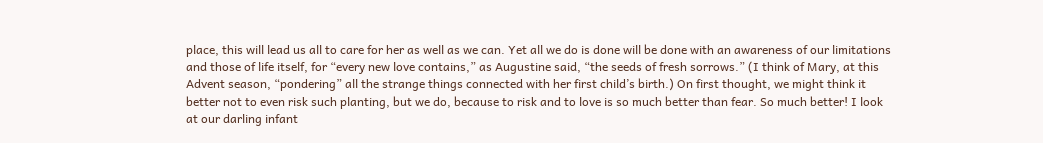place, this will lead us all to care for her as well as we can. Yet all we do is done will be done with an awareness of our limitations and those of life itself, for “every new love contains,” as Augustine said, “the seeds of fresh sorrows.” (I think of Mary, at this Advent season, “pondering” all the strange things connected with her first child’s birth.) On first thought, we might think it better not to even risk such planting, but we do, because to risk and to love is so much better than fear. So much better! I look at our darling infant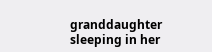granddaughter sleeping in her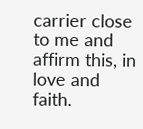carrier close to me and affirm this, in love and faith.